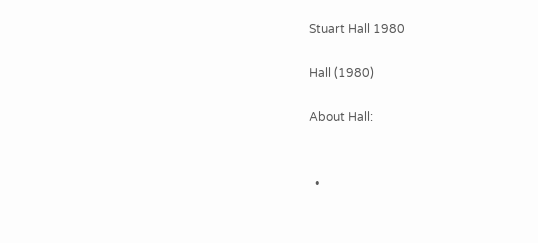Stuart Hall 1980

Hall (1980)

About Hall:


  •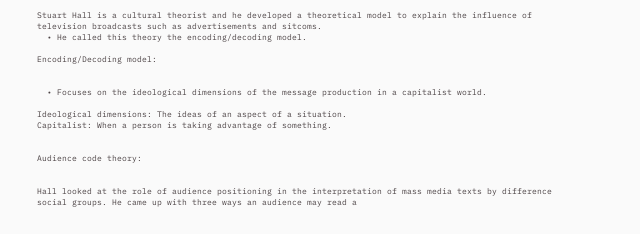Stuart Hall is a cultural theorist and he developed a theoretical model to explain the influence of television broadcasts such as advertisements and sitcoms.
  • He called this theory the encoding/decoding model.

Encoding/Decoding model:


  • Focuses on the ideological dimensions of the message production in a capitalist world.

Ideological dimensions: The ideas of an aspect of a situation.
Capitalist: When a person is taking advantage of something.


Audience code theory:


Hall looked at the role of audience positioning in the interpretation of mass media texts by difference social groups. He came up with three ways an audience may read a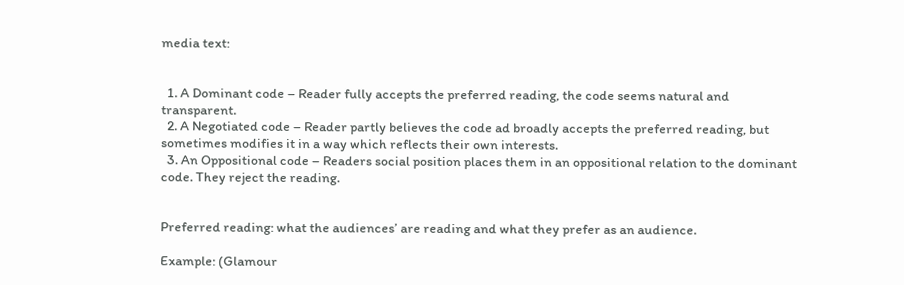media text:


  1. A Dominant code – Reader fully accepts the preferred reading, the code seems natural and transparent.
  2. A Negotiated code – Reader partly believes the code ad broadly accepts the preferred reading, but sometimes modifies it in a way which reflects their own interests.
  3. An Oppositional code – Readers social position places them in an oppositional relation to the dominant code. They reject the reading.


Preferred reading: what the audiences’ are reading and what they prefer as an audience.

Example: (Glamour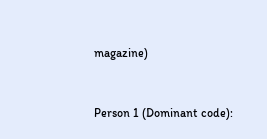magazine)


Person 1 (Dominant code):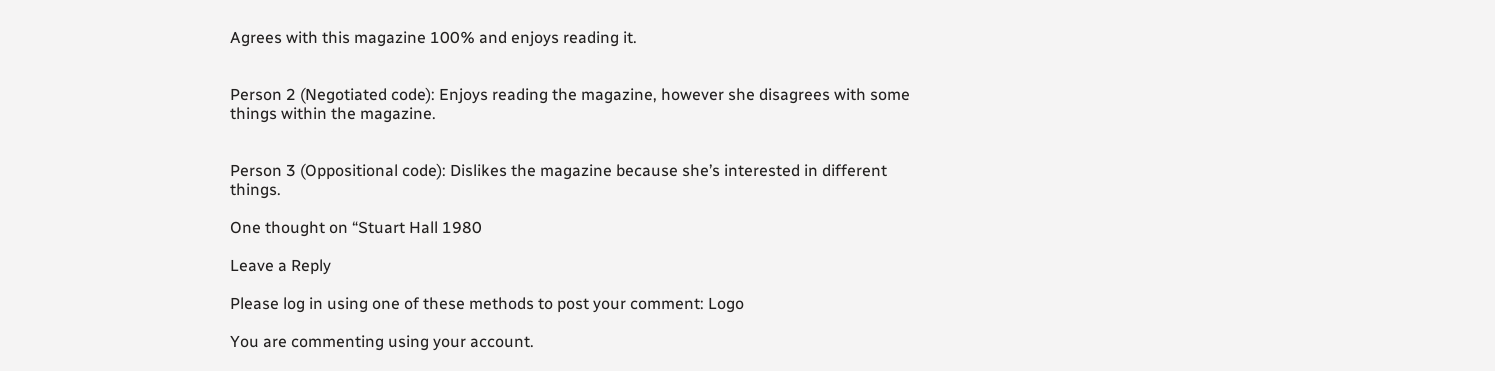Agrees with this magazine 100% and enjoys reading it.


Person 2 (Negotiated code): Enjoys reading the magazine, however she disagrees with some things within the magazine.


Person 3 (Oppositional code): Dislikes the magazine because she’s interested in different things.

One thought on “Stuart Hall 1980

Leave a Reply

Please log in using one of these methods to post your comment: Logo

You are commenting using your account.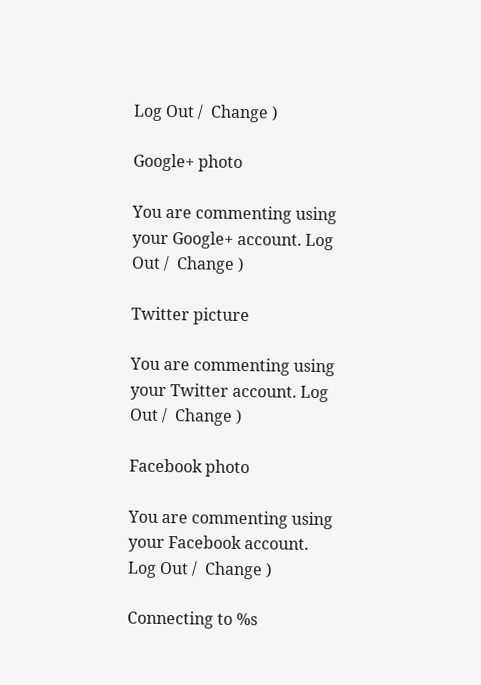Log Out /  Change )

Google+ photo

You are commenting using your Google+ account. Log Out /  Change )

Twitter picture

You are commenting using your Twitter account. Log Out /  Change )

Facebook photo

You are commenting using your Facebook account. Log Out /  Change )

Connecting to %s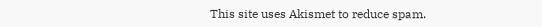This site uses Akismet to reduce spam.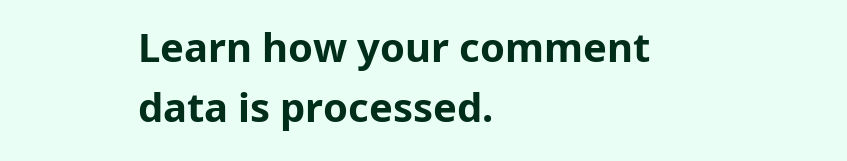Learn how your comment data is processed.